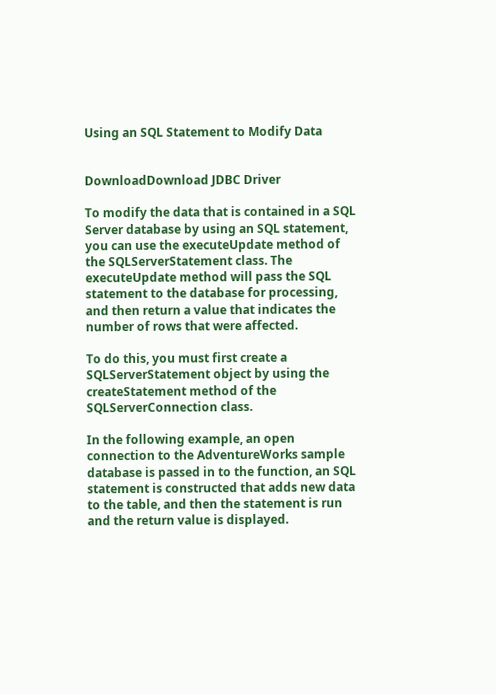Using an SQL Statement to Modify Data


DownloadDownload JDBC Driver

To modify the data that is contained in a SQL Server database by using an SQL statement, you can use the executeUpdate method of the SQLServerStatement class. The executeUpdate method will pass the SQL statement to the database for processing, and then return a value that indicates the number of rows that were affected.

To do this, you must first create a SQLServerStatement object by using the createStatement method of the SQLServerConnection class.

In the following example, an open connection to the AdventureWorks sample database is passed in to the function, an SQL statement is constructed that adds new data to the table, and then the statement is run and the return value is displayed.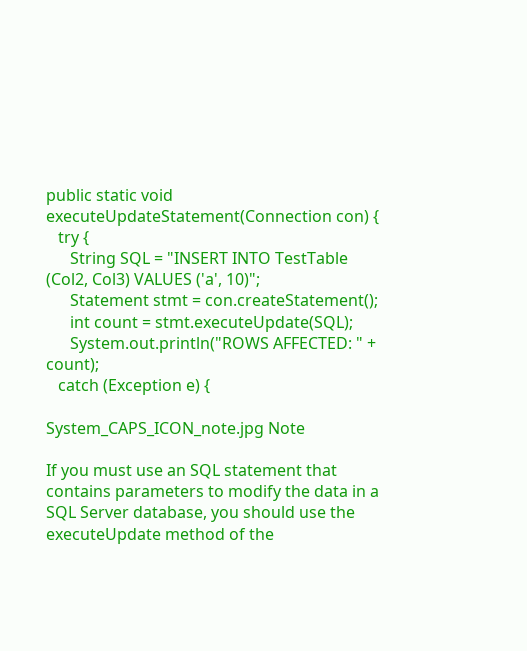public static void executeUpdateStatement(Connection con) {
   try {
      String SQL = "INSERT INTO TestTable (Col2, Col3) VALUES ('a', 10)";
      Statement stmt = con.createStatement();
      int count = stmt.executeUpdate(SQL);
      System.out.println("ROWS AFFECTED: " + count);
   catch (Exception e) {

System_CAPS_ICON_note.jpg Note

If you must use an SQL statement that contains parameters to modify the data in a SQL Server database, you should use the executeUpdate method of the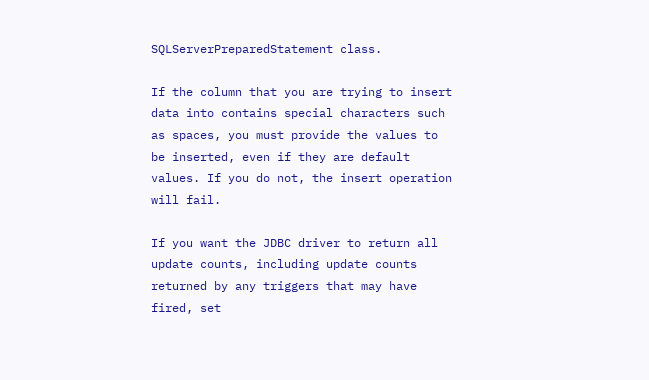SQLServerPreparedStatement class.

If the column that you are trying to insert data into contains special characters such as spaces, you must provide the values to be inserted, even if they are default values. If you do not, the insert operation will fail.

If you want the JDBC driver to return all update counts, including update counts returned by any triggers that may have fired, set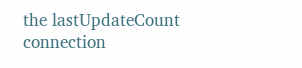the lastUpdateCount connection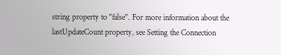string property to "false". For more information about the lastUpdateCount property, see Setting the Connection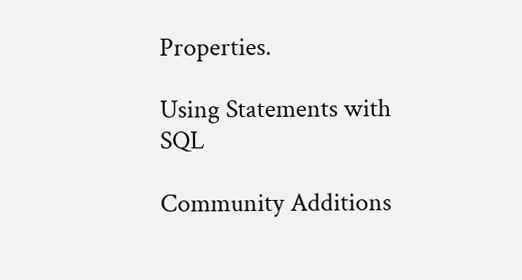Properties.

Using Statements with SQL

Community Additions